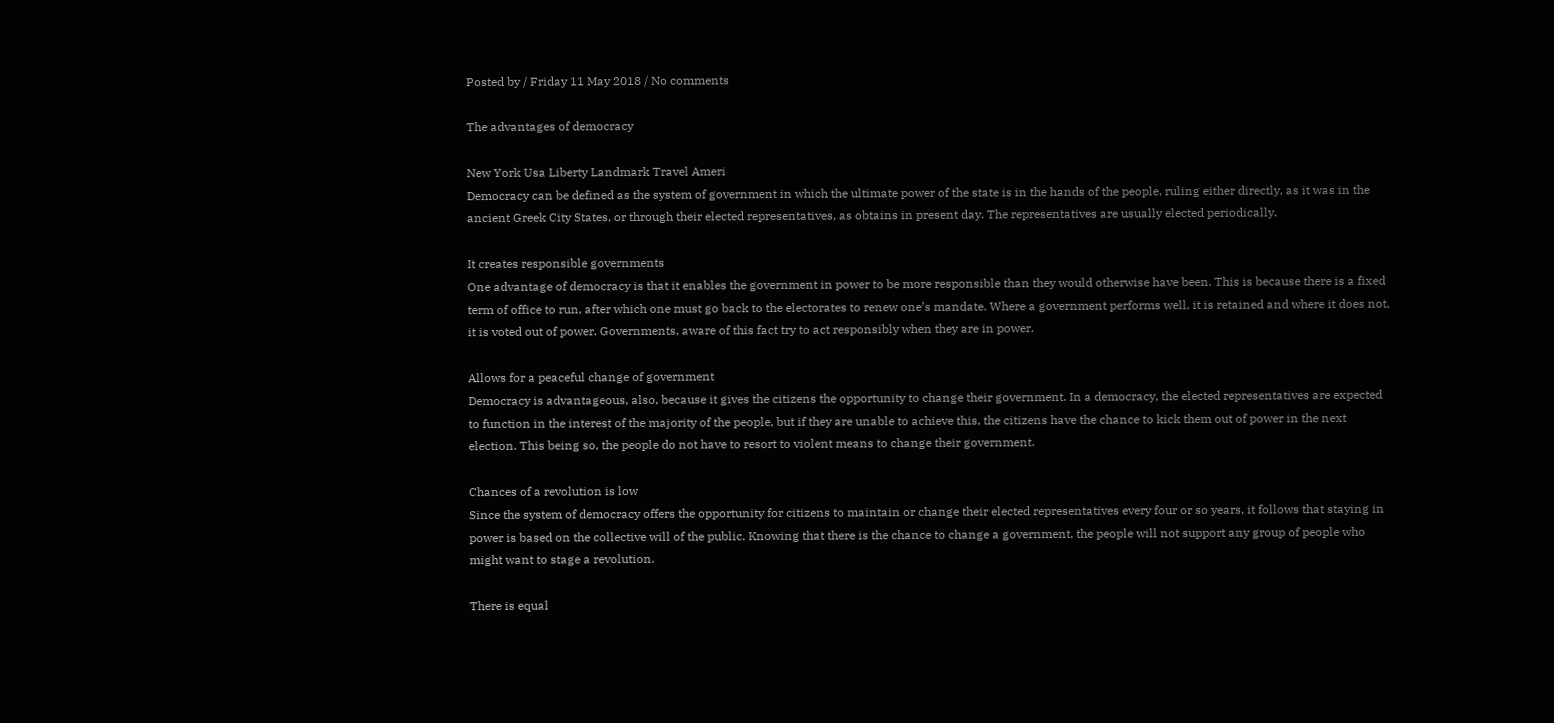Posted by / Friday 11 May 2018 / No comments

The advantages of democracy

New York Usa Liberty Landmark Travel Ameri
Democracy can be defined as the system of government in which the ultimate power of the state is in the hands of the people, ruling either directly, as it was in the ancient Greek City States, or through their elected representatives, as obtains in present day. The representatives are usually elected periodically.

It creates responsible governments
One advantage of democracy is that it enables the government in power to be more responsible than they would otherwise have been. This is because there is a fixed term of office to run, after which one must go back to the electorates to renew one’s mandate. Where a government performs well, it is retained and where it does not, it is voted out of power. Governments, aware of this fact try to act responsibly when they are in power.

Allows for a peaceful change of government
Democracy is advantageous, also, because it gives the citizens the opportunity to change their government. In a democracy, the elected representatives are expected to function in the interest of the majority of the people, but if they are unable to achieve this, the citizens have the chance to kick them out of power in the next election. This being so, the people do not have to resort to violent means to change their government.

Chances of a revolution is low
Since the system of democracy offers the opportunity for citizens to maintain or change their elected representatives every four or so years, it follows that staying in power is based on the collective will of the public. Knowing that there is the chance to change a government, the people will not support any group of people who might want to stage a revolution.

There is equal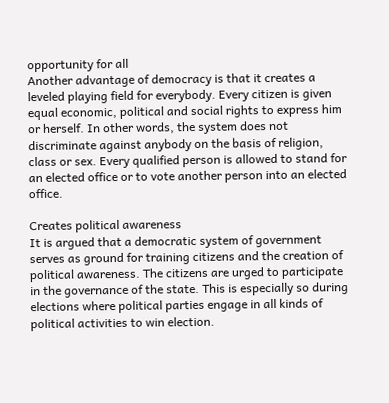opportunity for all
Another advantage of democracy is that it creates a leveled playing field for everybody. Every citizen is given equal economic, political and social rights to express him or herself. In other words, the system does not discriminate against anybody on the basis of religion, class or sex. Every qualified person is allowed to stand for an elected office or to vote another person into an elected office.

Creates political awareness
It is argued that a democratic system of government serves as ground for training citizens and the creation of political awareness. The citizens are urged to participate in the governance of the state. This is especially so during elections where political parties engage in all kinds of political activities to win election.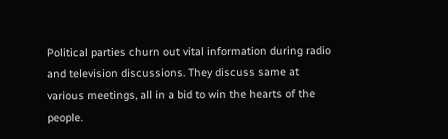Political parties churn out vital information during radio and television discussions. They discuss same at various meetings, all in a bid to win the hearts of the people.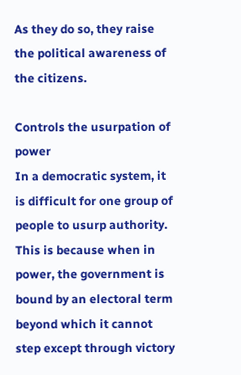As they do so, they raise the political awareness of the citizens.

Controls the usurpation of power
In a democratic system, it is difficult for one group of people to usurp authority. This is because when in power, the government is bound by an electoral term beyond which it cannot step except through victory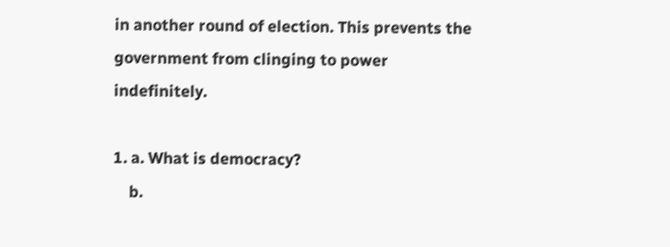in another round of election. This prevents the government from clinging to power indefinitely.

1. a. What is democracy?
    b.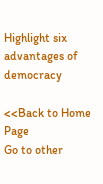Highlight six advantages of democracy

<<Back to Home Page
Go to other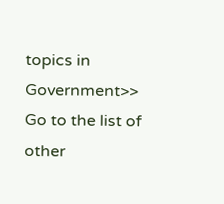topics in Government>>
Go to the list of other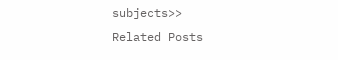subjects>>
Related Posts